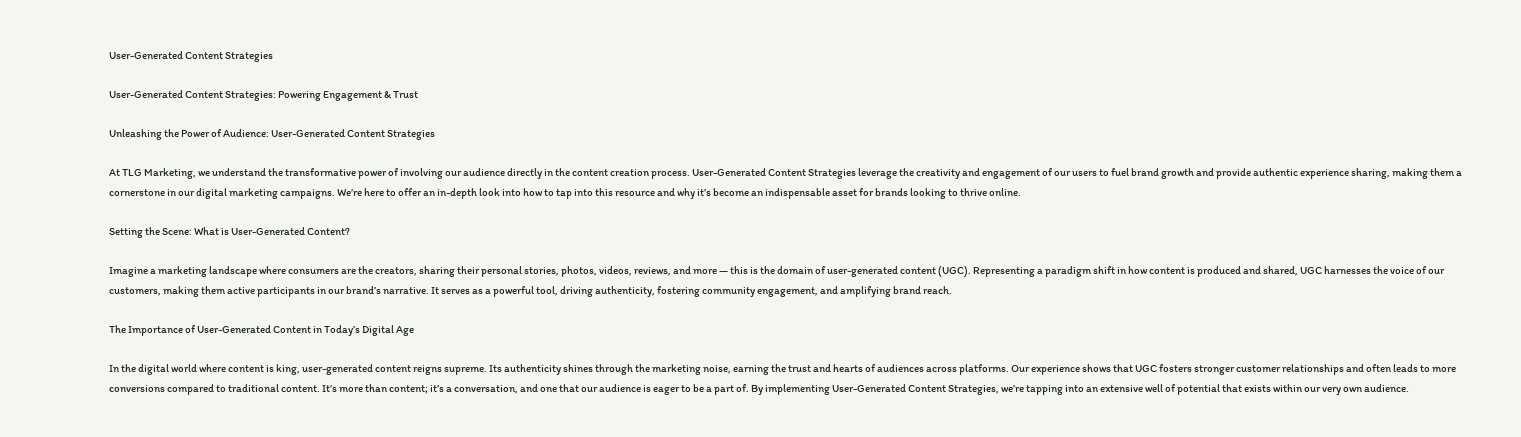User-Generated Content Strategies

User-Generated Content Strategies: Powering Engagement & Trust

Unleashing the Power of Audience: User-Generated Content Strategies

At TLG Marketing, we understand the transformative power of involving our audience directly in the content creation process. User-Generated Content Strategies leverage the creativity and engagement of our users to fuel brand growth and provide authentic experience sharing, making them a cornerstone in our digital marketing campaigns. We’re here to offer an in-depth look into how to tap into this resource and why it’s become an indispensable asset for brands looking to thrive online.

Setting the Scene: What is User-Generated Content?

Imagine a marketing landscape where consumers are the creators, sharing their personal stories, photos, videos, reviews, and more — this is the domain of user-generated content (UGC). Representing a paradigm shift in how content is produced and shared, UGC harnesses the voice of our customers, making them active participants in our brand’s narrative. It serves as a powerful tool, driving authenticity, fostering community engagement, and amplifying brand reach.

The Importance of User-Generated Content in Today’s Digital Age

In the digital world where content is king, user-generated content reigns supreme. Its authenticity shines through the marketing noise, earning the trust and hearts of audiences across platforms. Our experience shows that UGC fosters stronger customer relationships and often leads to more conversions compared to traditional content. It’s more than content; it’s a conversation, and one that our audience is eager to be a part of. By implementing User-Generated Content Strategies, we’re tapping into an extensive well of potential that exists within our very own audience.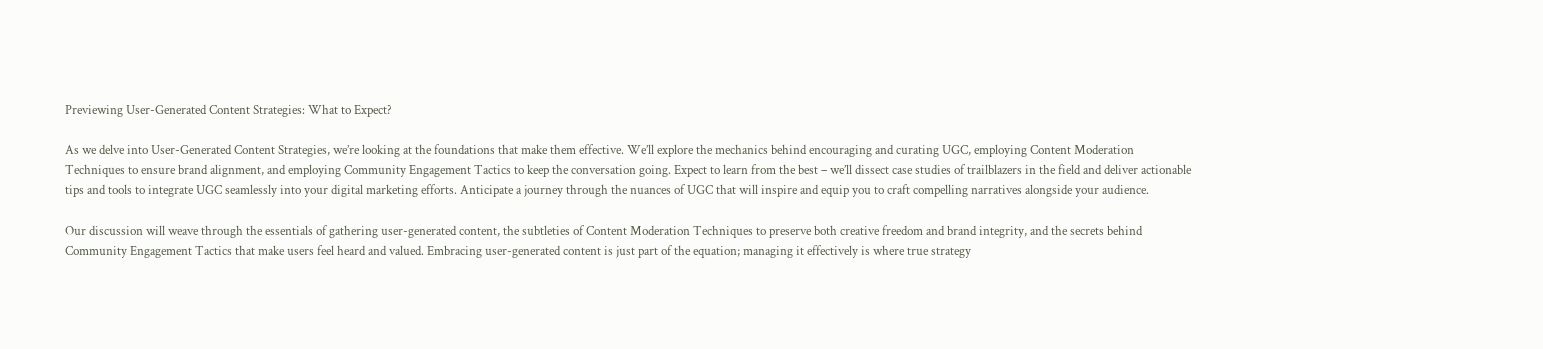Previewing User-Generated Content Strategies: What to Expect?

As we delve into User-Generated Content Strategies, we’re looking at the foundations that make them effective. We’ll explore the mechanics behind encouraging and curating UGC, employing Content Moderation Techniques to ensure brand alignment, and employing Community Engagement Tactics to keep the conversation going. Expect to learn from the best – we’ll dissect case studies of trailblazers in the field and deliver actionable tips and tools to integrate UGC seamlessly into your digital marketing efforts. Anticipate a journey through the nuances of UGC that will inspire and equip you to craft compelling narratives alongside your audience.

Our discussion will weave through the essentials of gathering user-generated content, the subtleties of Content Moderation Techniques to preserve both creative freedom and brand integrity, and the secrets behind Community Engagement Tactics that make users feel heard and valued. Embracing user-generated content is just part of the equation; managing it effectively is where true strategy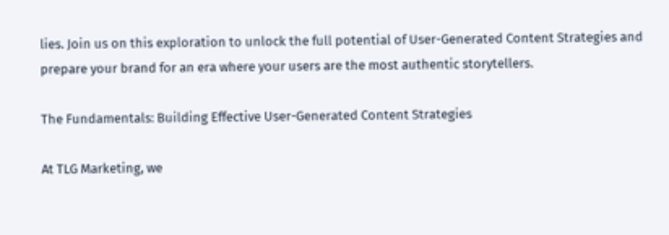lies. Join us on this exploration to unlock the full potential of User-Generated Content Strategies and prepare your brand for an era where your users are the most authentic storytellers.

The Fundamentals: Building Effective User-Generated Content Strategies

At TLG Marketing, we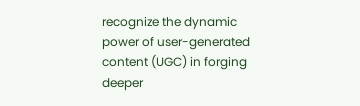recognize the dynamic power of user-generated content (UGC) in forging deeper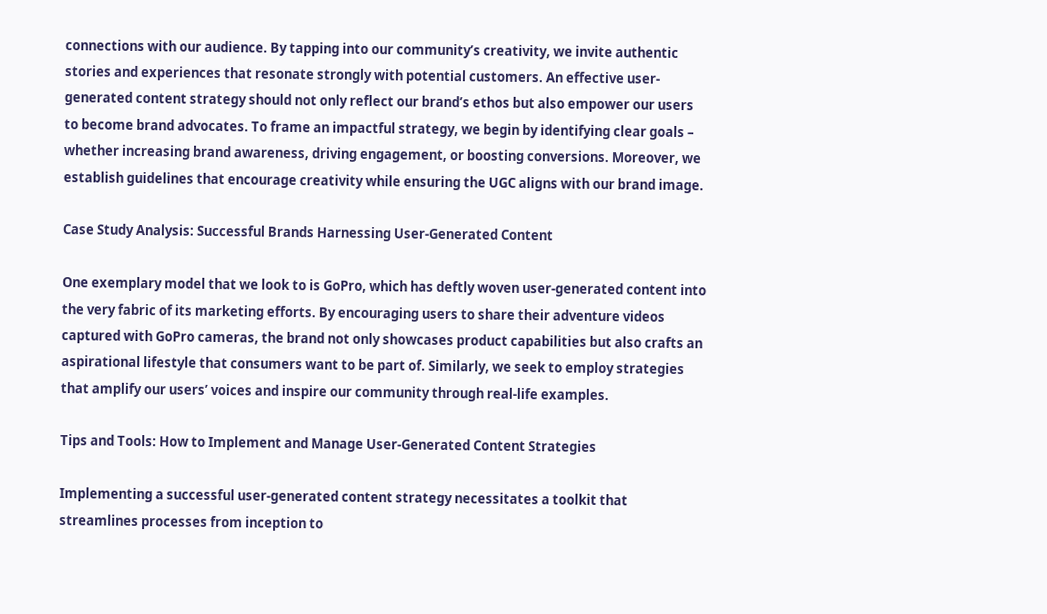connections with our audience. By tapping into our community’s creativity, we invite authentic stories and experiences that resonate strongly with potential customers. An effective user-generated content strategy should not only reflect our brand’s ethos but also empower our users to become brand advocates. To frame an impactful strategy, we begin by identifying clear goals – whether increasing brand awareness, driving engagement, or boosting conversions. Moreover, we establish guidelines that encourage creativity while ensuring the UGC aligns with our brand image.

Case Study Analysis: Successful Brands Harnessing User-Generated Content

One exemplary model that we look to is GoPro, which has deftly woven user-generated content into the very fabric of its marketing efforts. By encouraging users to share their adventure videos captured with GoPro cameras, the brand not only showcases product capabilities but also crafts an aspirational lifestyle that consumers want to be part of. Similarly, we seek to employ strategies that amplify our users’ voices and inspire our community through real-life examples.

Tips and Tools: How to Implement and Manage User-Generated Content Strategies

Implementing a successful user-generated content strategy necessitates a toolkit that streamlines processes from inception to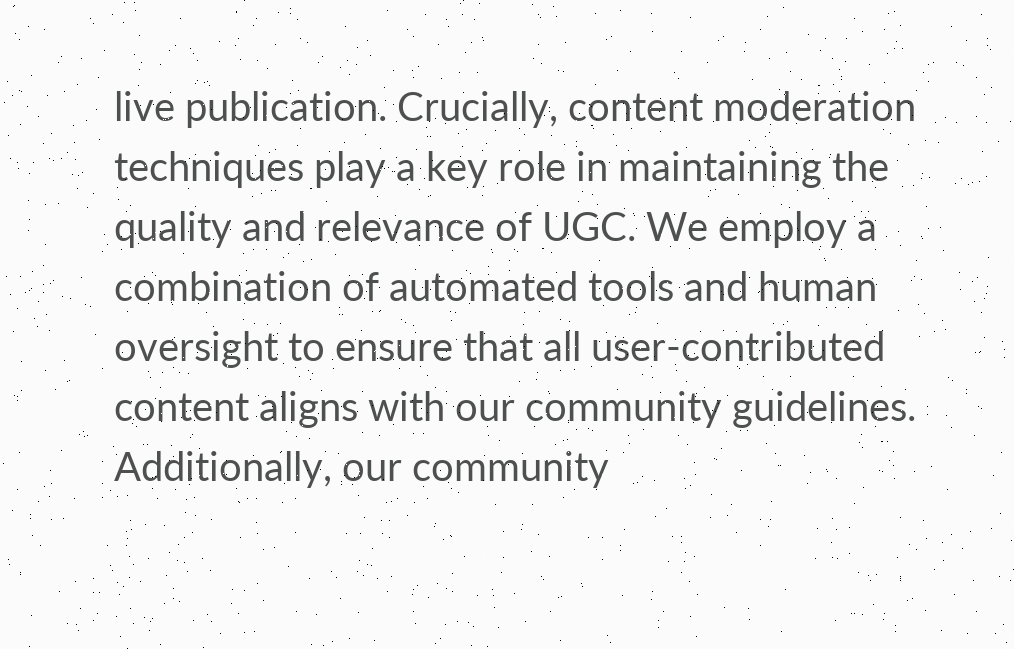live publication. Crucially, content moderation techniques play a key role in maintaining the quality and relevance of UGC. We employ a combination of automated tools and human oversight to ensure that all user-contributed content aligns with our community guidelines. Additionally, our community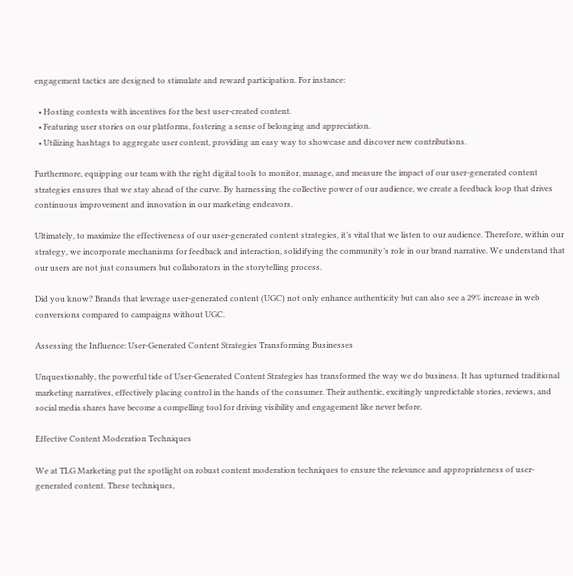engagement tactics are designed to stimulate and reward participation. For instance:

  • Hosting contests with incentives for the best user-created content.
  • Featuring user stories on our platforms, fostering a sense of belonging and appreciation.
  • Utilizing hashtags to aggregate user content, providing an easy way to showcase and discover new contributions.

Furthermore, equipping our team with the right digital tools to monitor, manage, and measure the impact of our user-generated content strategies ensures that we stay ahead of the curve. By harnessing the collective power of our audience, we create a feedback loop that drives continuous improvement and innovation in our marketing endeavors.

Ultimately, to maximize the effectiveness of our user-generated content strategies, it’s vital that we listen to our audience. Therefore, within our strategy, we incorporate mechanisms for feedback and interaction, solidifying the community’s role in our brand narrative. We understand that our users are not just consumers but collaborators in the storytelling process.

Did you know? Brands that leverage user-generated content (UGC) not only enhance authenticity but can also see a 29% increase in web conversions compared to campaigns without UGC.

Assessing the Influence: User-Generated Content Strategies Transforming Businesses

Unquestionably, the powerful tide of User-Generated Content Strategies has transformed the way we do business. It has upturned traditional marketing narratives, effectively placing control in the hands of the consumer. Their authentic, excitingly unpredictable stories, reviews, and social media shares have become a compelling tool for driving visibility and engagement like never before.

Effective Content Moderation Techniques

We at TLG Marketing put the spotlight on robust content moderation techniques to ensure the relevance and appropriateness of user-generated content. These techniques,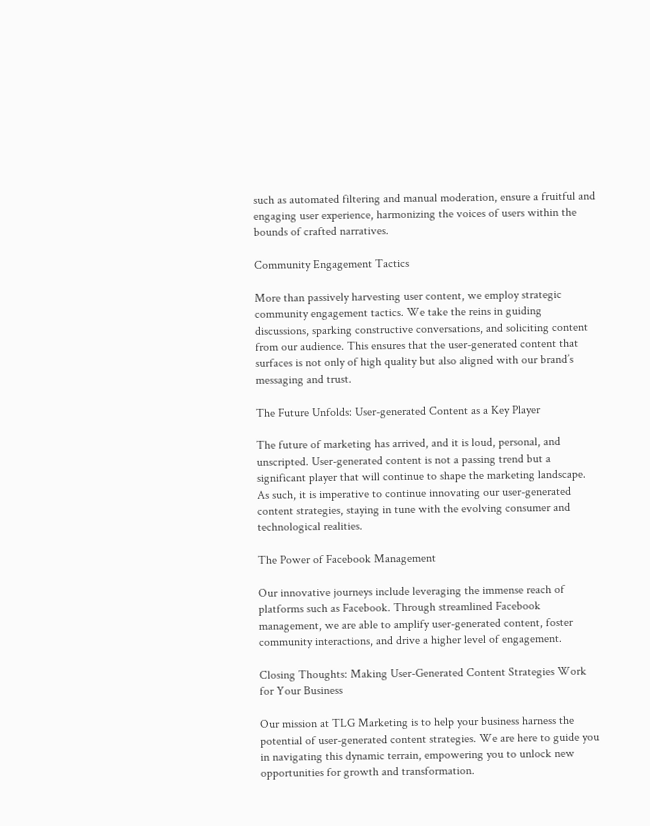such as automated filtering and manual moderation, ensure a fruitful and engaging user experience, harmonizing the voices of users within the bounds of crafted narratives.

Community Engagement Tactics

More than passively harvesting user content, we employ strategic community engagement tactics. We take the reins in guiding discussions, sparking constructive conversations, and soliciting content from our audience. This ensures that the user-generated content that surfaces is not only of high quality but also aligned with our brand’s messaging and trust.

The Future Unfolds: User-generated Content as a Key Player

The future of marketing has arrived, and it is loud, personal, and unscripted. User-generated content is not a passing trend but a significant player that will continue to shape the marketing landscape. As such, it is imperative to continue innovating our user-generated content strategies, staying in tune with the evolving consumer and technological realities.

The Power of Facebook Management

Our innovative journeys include leveraging the immense reach of platforms such as Facebook. Through streamlined Facebook management, we are able to amplify user-generated content, foster community interactions, and drive a higher level of engagement.

Closing Thoughts: Making User-Generated Content Strategies Work for Your Business

Our mission at TLG Marketing is to help your business harness the potential of user-generated content strategies. We are here to guide you in navigating this dynamic terrain, empowering you to unlock new opportunities for growth and transformation.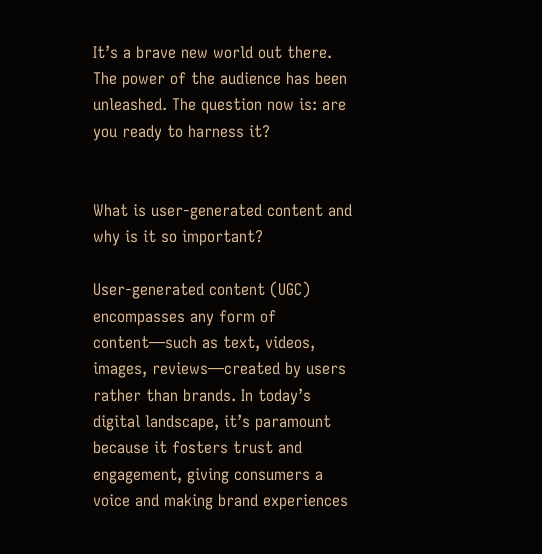It’s a brave new world out there. The power of the audience has been unleashed. The question now is: are you ready to harness it?


What is user-generated content and why is it so important?

User-generated content (UGC) encompasses any form of content—such as text, videos, images, reviews—created by users rather than brands. In today’s digital landscape, it’s paramount because it fosters trust and engagement, giving consumers a voice and making brand experiences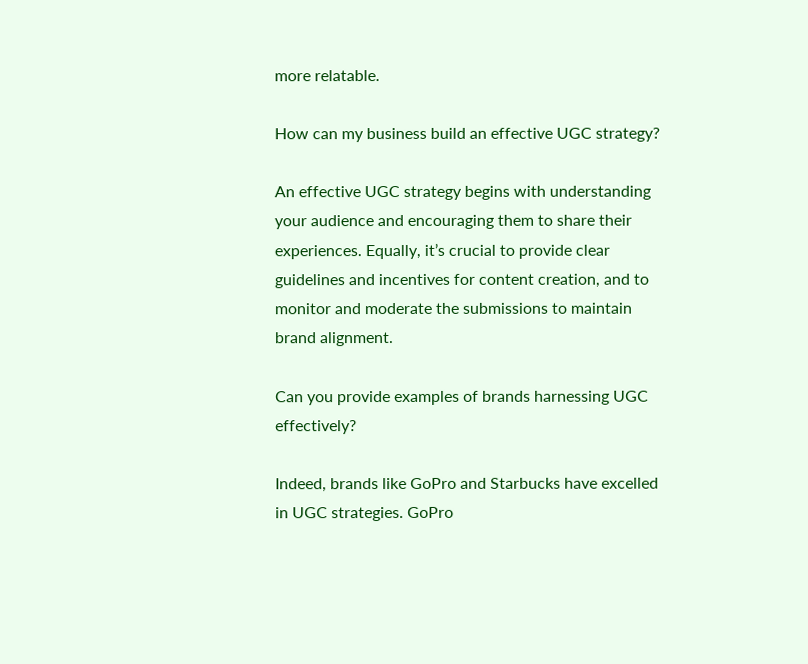more relatable.

How can my business build an effective UGC strategy?

An effective UGC strategy begins with understanding your audience and encouraging them to share their experiences. Equally, it’s crucial to provide clear guidelines and incentives for content creation, and to monitor and moderate the submissions to maintain brand alignment.

Can you provide examples of brands harnessing UGC effectively?

Indeed, brands like GoPro and Starbucks have excelled in UGC strategies. GoPro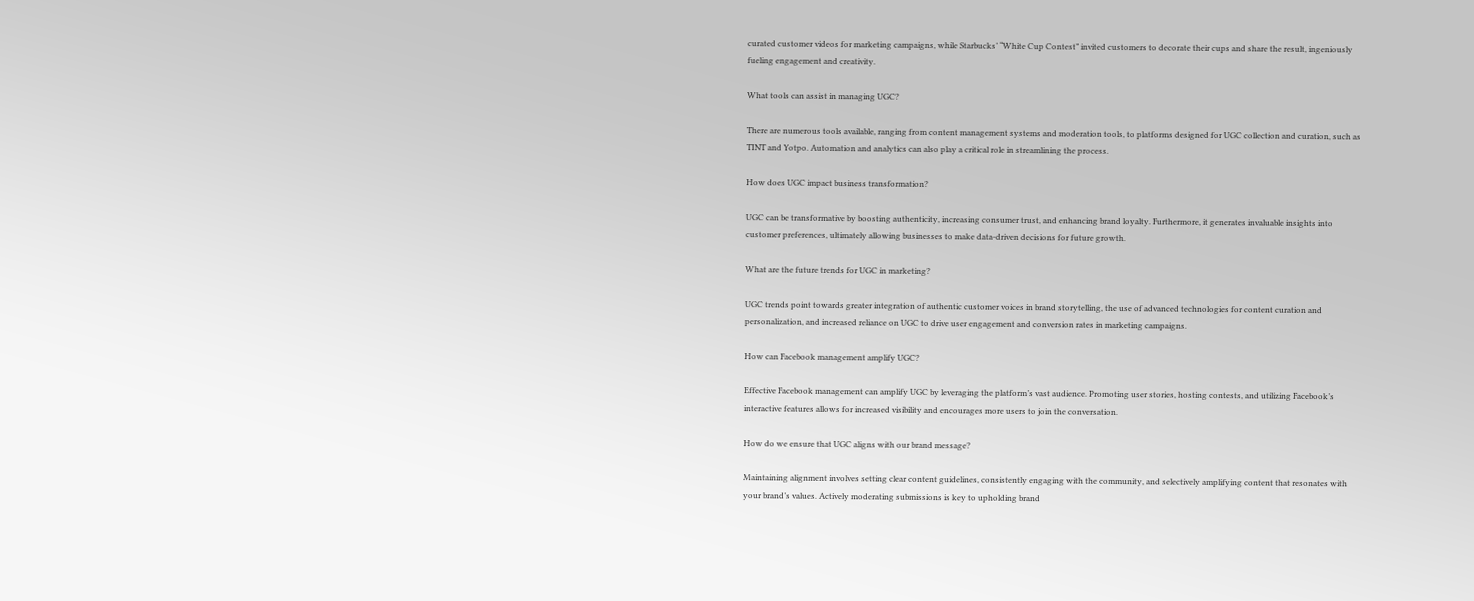curated customer videos for marketing campaigns, while Starbucks’ “White Cup Contest” invited customers to decorate their cups and share the result, ingeniously fueling engagement and creativity.

What tools can assist in managing UGC?

There are numerous tools available, ranging from content management systems and moderation tools, to platforms designed for UGC collection and curation, such as TINT and Yotpo. Automation and analytics can also play a critical role in streamlining the process.

How does UGC impact business transformation?

UGC can be transformative by boosting authenticity, increasing consumer trust, and enhancing brand loyalty. Furthermore, it generates invaluable insights into customer preferences, ultimately allowing businesses to make data-driven decisions for future growth.

What are the future trends for UGC in marketing?

UGC trends point towards greater integration of authentic customer voices in brand storytelling, the use of advanced technologies for content curation and personalization, and increased reliance on UGC to drive user engagement and conversion rates in marketing campaigns.

How can Facebook management amplify UGC?

Effective Facebook management can amplify UGC by leveraging the platform’s vast audience. Promoting user stories, hosting contests, and utilizing Facebook’s interactive features allows for increased visibility and encourages more users to join the conversation.

How do we ensure that UGC aligns with our brand message?

Maintaining alignment involves setting clear content guidelines, consistently engaging with the community, and selectively amplifying content that resonates with your brand’s values. Actively moderating submissions is key to upholding brand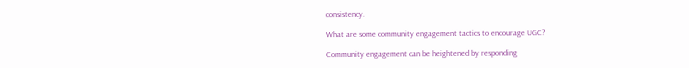consistency.

What are some community engagement tactics to encourage UGC?

Community engagement can be heightened by responding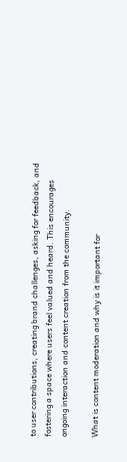to user contributions, creating brand challenges, asking for feedback, and fostering a space where users feel valued and heard. This encourages ongoing interaction and content creation from the community.

What is content moderation and why is it important for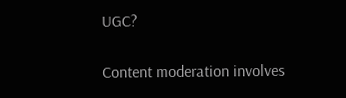UGC?

Content moderation involves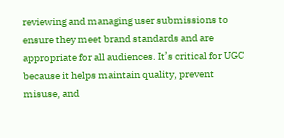reviewing and managing user submissions to ensure they meet brand standards and are appropriate for all audiences. It’s critical for UGC because it helps maintain quality, prevent misuse, and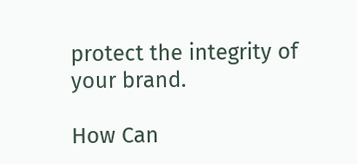protect the integrity of your brand.

How Can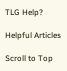TLG Help?

Helpful Articles

Scroll to Top